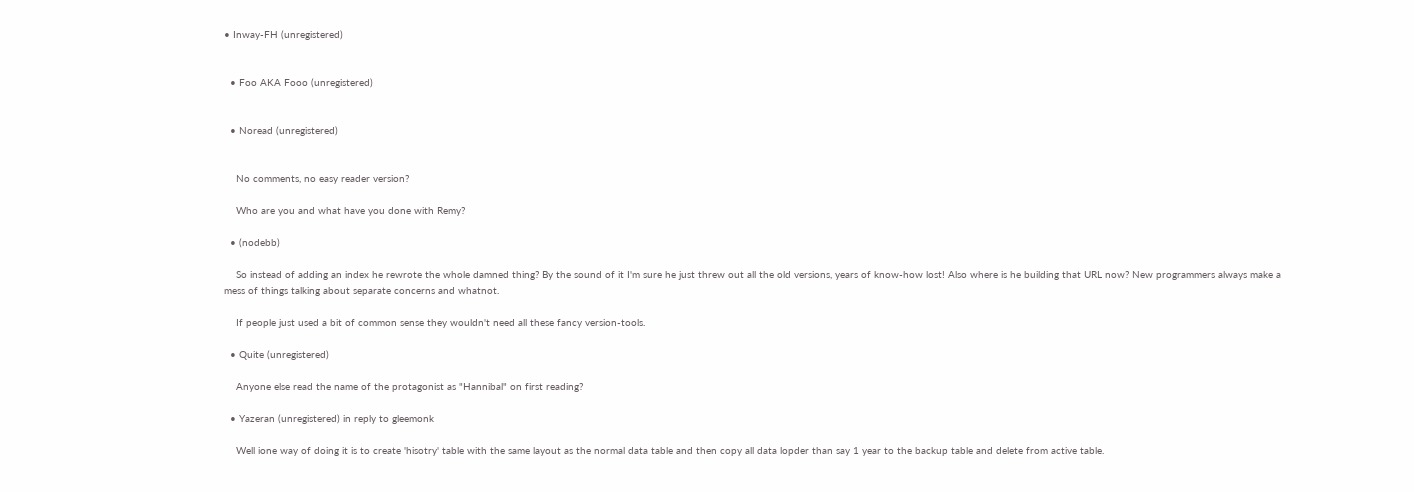• Inway-FH (unregistered)


  • Foo AKA Fooo (unregistered)


  • Noread (unregistered)


    No comments, no easy reader version?

    Who are you and what have you done with Remy?

  • (nodebb)

    So instead of adding an index he rewrote the whole damned thing? By the sound of it I'm sure he just threw out all the old versions, years of know-how lost! Also where is he building that URL now? New programmers always make a mess of things talking about separate concerns and whatnot.

    If people just used a bit of common sense they wouldn't need all these fancy version-tools.

  • Quite (unregistered)

    Anyone else read the name of the protagonist as "Hannibal" on first reading?

  • Yazeran (unregistered) in reply to gleemonk

    Well ione way of doing it is to create 'hisotry' table with the same layout as the normal data table and then copy all data lopder than say 1 year to the backup table and delete from active table.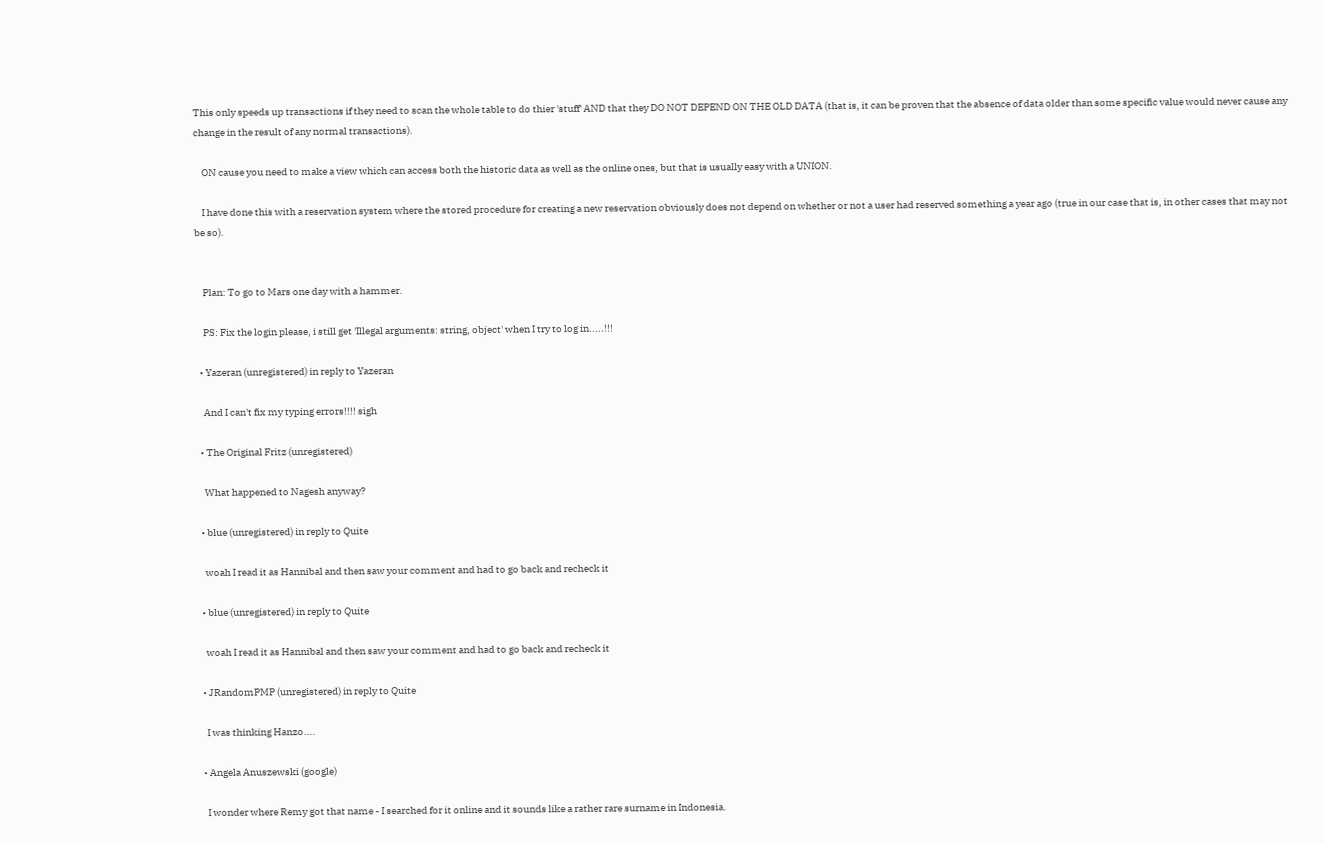This only speeds up transactions if they need to scan the whole table to do thier 'stuff' AND that they DO NOT DEPEND ON THE OLD DATA (that is, it can be proven that the absence of data older than some specific value would never cause any change in the result of any normal transactions).

    ON cause you need to make a view which can access both the historic data as well as the online ones, but that is usually easy with a UNION.

    I have done this with a reservation system where the stored procedure for creating a new reservation obviously does not depend on whether or not a user had reserved something a year ago (true in our case that is, in other cases that may not be so).


    Plan: To go to Mars one day with a hammer.

    PS: Fix the login please, i still get 'Illegal arguments: string, object' when I try to log in.....!!!

  • Yazeran (unregistered) in reply to Yazeran

    And I can't fix my typing errors!!!! sigh

  • The Original Fritz (unregistered)

    What happened to Nagesh anyway?

  • blue (unregistered) in reply to Quite

    woah I read it as Hannibal and then saw your comment and had to go back and recheck it

  • blue (unregistered) in reply to Quite

    woah I read it as Hannibal and then saw your comment and had to go back and recheck it

  • JRandomPMP (unregistered) in reply to Quite

    I was thinking Hanzo....

  • Angela Anuszewski (google)

    I wonder where Remy got that name - I searched for it online and it sounds like a rather rare surname in Indonesia.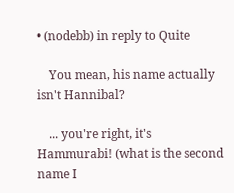• (nodebb) in reply to Quite

    You mean, his name actually isn't Hannibal?

    ... you're right, it's Hammurabi! (what is the second name I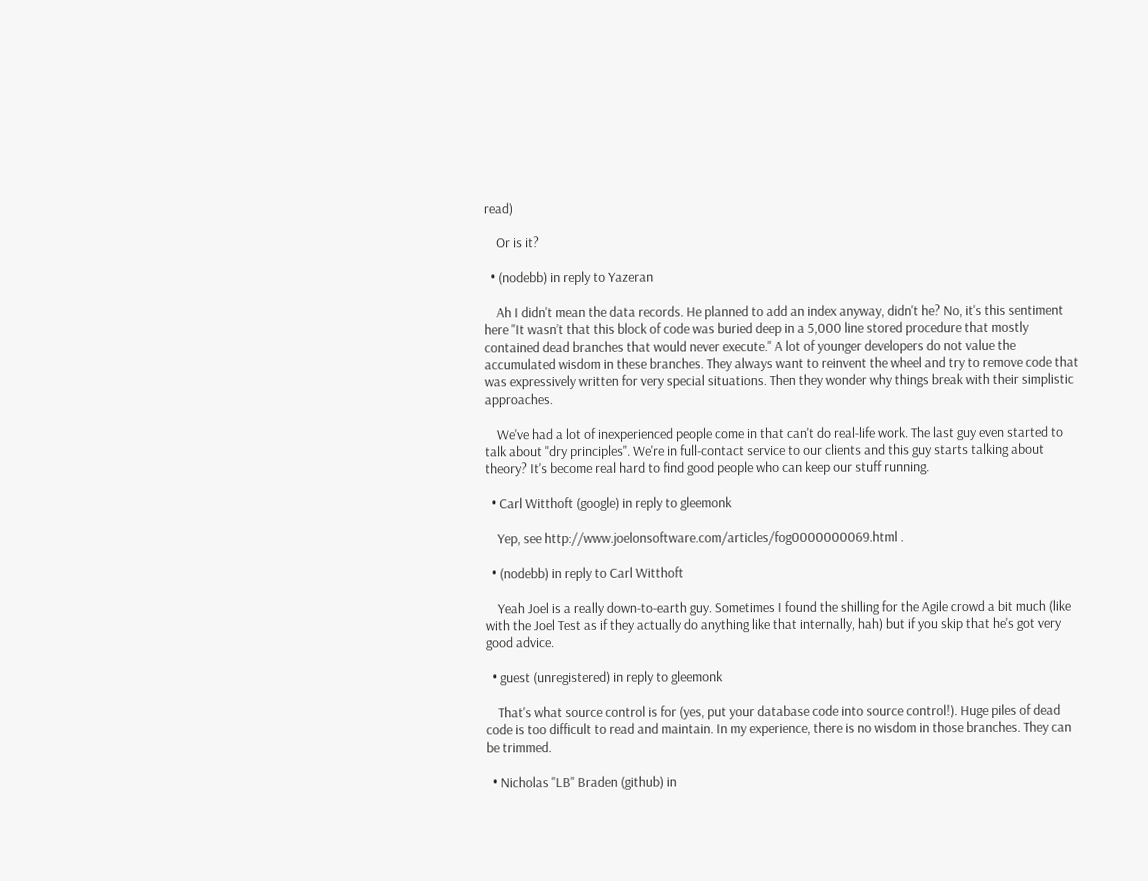read)

    Or is it?

  • (nodebb) in reply to Yazeran

    Ah I didn't mean the data records. He planned to add an index anyway, didn't he? No, it's this sentiment here "It wasn’t that this block of code was buried deep in a 5,000 line stored procedure that mostly contained dead branches that would never execute." A lot of younger developers do not value the accumulated wisdom in these branches. They always want to reinvent the wheel and try to remove code that was expressively written for very special situations. Then they wonder why things break with their simplistic approaches.

    We've had a lot of inexperienced people come in that can't do real-life work. The last guy even started to talk about "dry principles". We're in full-contact service to our clients and this guy starts talking about theory? It's become real hard to find good people who can keep our stuff running.

  • Carl Witthoft (google) in reply to gleemonk

    Yep, see http://www.joelonsoftware.com/articles/fog0000000069.html .

  • (nodebb) in reply to Carl Witthoft

    Yeah Joel is a really down-to-earth guy. Sometimes I found the shilling for the Agile crowd a bit much (like with the Joel Test as if they actually do anything like that internally, hah) but if you skip that he's got very good advice.

  • guest (unregistered) in reply to gleemonk

    That's what source control is for (yes, put your database code into source control!). Huge piles of dead code is too difficult to read and maintain. In my experience, there is no wisdom in those branches. They can be trimmed.

  • Nicholas "LB" Braden (github) in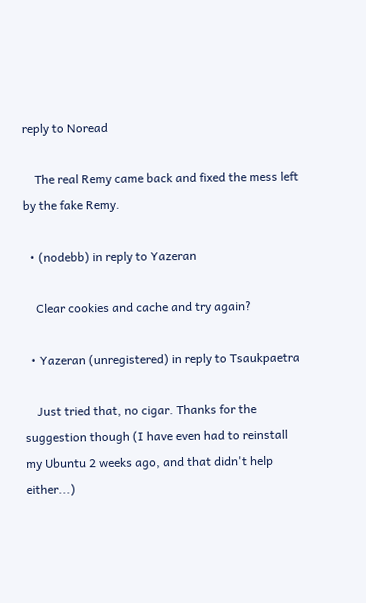reply to Noread

    The real Remy came back and fixed the mess left by the fake Remy.

  • (nodebb) in reply to Yazeran

    Clear cookies and cache and try again?

  • Yazeran (unregistered) in reply to Tsaukpaetra

    Just tried that, no cigar. Thanks for the suggestion though (I have even had to reinstall my Ubuntu 2 weeks ago, and that didn't help either...)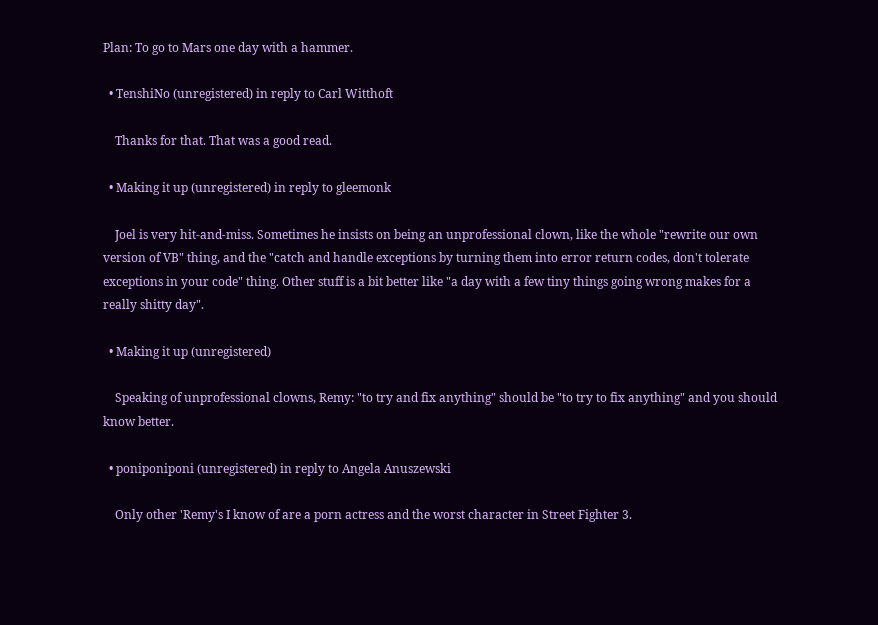Plan: To go to Mars one day with a hammer.

  • TenshiNo (unregistered) in reply to Carl Witthoft

    Thanks for that. That was a good read.

  • Making it up (unregistered) in reply to gleemonk

    Joel is very hit-and-miss. Sometimes he insists on being an unprofessional clown, like the whole "rewrite our own version of VB" thing, and the "catch and handle exceptions by turning them into error return codes, don't tolerate exceptions in your code" thing. Other stuff is a bit better like "a day with a few tiny things going wrong makes for a really shitty day".

  • Making it up (unregistered)

    Speaking of unprofessional clowns, Remy: "to try and fix anything" should be "to try to fix anything" and you should know better.

  • poniponiponi (unregistered) in reply to Angela Anuszewski

    Only other 'Remy's I know of are a porn actress and the worst character in Street Fighter 3.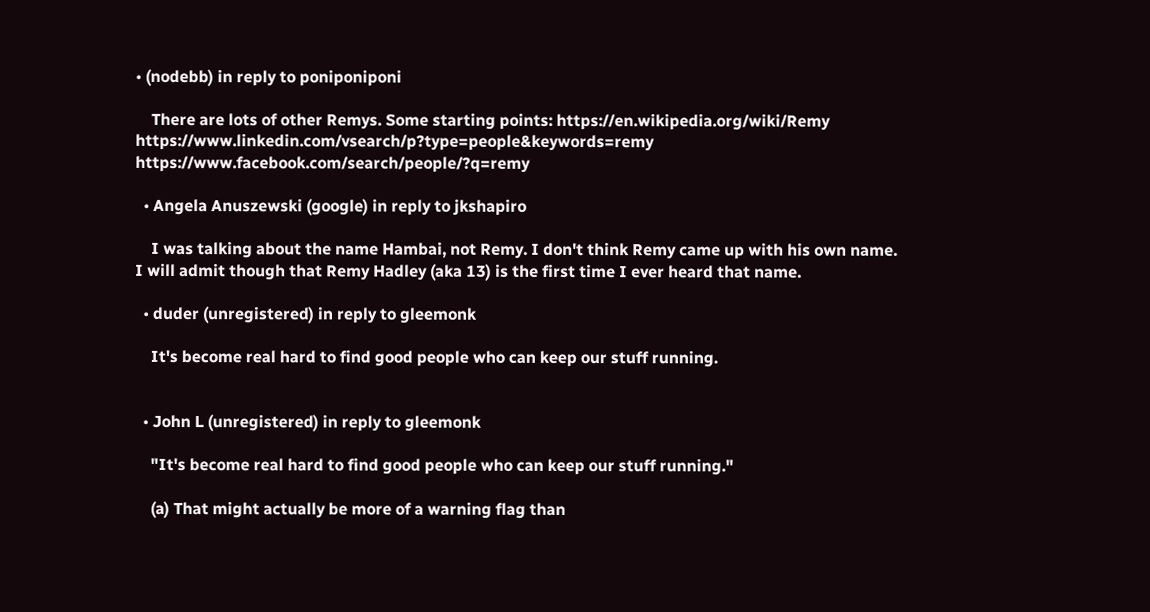• (nodebb) in reply to poniponiponi

    There are lots of other Remys. Some starting points: https://en.wikipedia.org/wiki/Remy https://www.linkedin.com/vsearch/p?type=people&keywords=remy https://www.facebook.com/search/people/?q=remy

  • Angela Anuszewski (google) in reply to jkshapiro

    I was talking about the name Hambai, not Remy. I don't think Remy came up with his own name. I will admit though that Remy Hadley (aka 13) is the first time I ever heard that name.

  • duder (unregistered) in reply to gleemonk

    It's become real hard to find good people who can keep our stuff running.


  • John L (unregistered) in reply to gleemonk

    "It's become real hard to find good people who can keep our stuff running."

    (a) That might actually be more of a warning flag than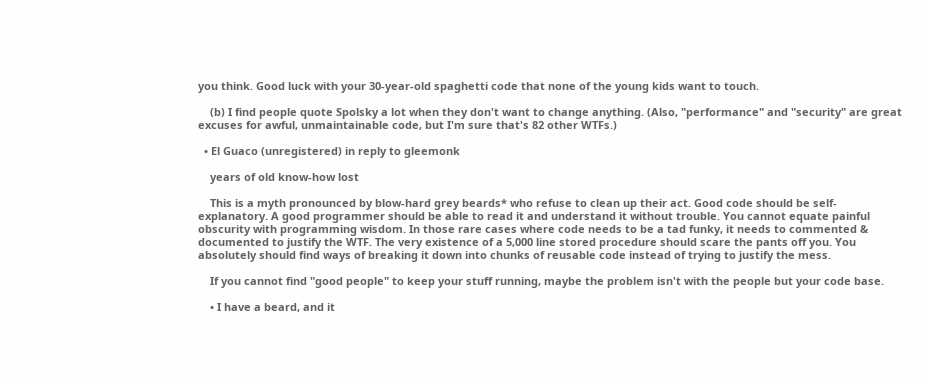you think. Good luck with your 30-year-old spaghetti code that none of the young kids want to touch.

    (b) I find people quote Spolsky a lot when they don't want to change anything. (Also, "performance" and "security" are great excuses for awful, unmaintainable code, but I'm sure that's 82 other WTFs.)

  • El Guaco (unregistered) in reply to gleemonk

    years of old know-how lost

    This is a myth pronounced by blow-hard grey beards* who refuse to clean up their act. Good code should be self-explanatory. A good programmer should be able to read it and understand it without trouble. You cannot equate painful obscurity with programming wisdom. In those rare cases where code needs to be a tad funky, it needs to commented & documented to justify the WTF. The very existence of a 5,000 line stored procedure should scare the pants off you. You absolutely should find ways of breaking it down into chunks of reusable code instead of trying to justify the mess.

    If you cannot find "good people" to keep your stuff running, maybe the problem isn't with the people but your code base.

    • I have a beard, and it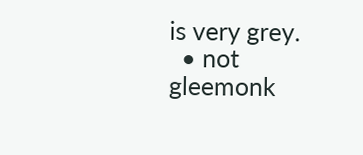is very grey.
  • not gleemonk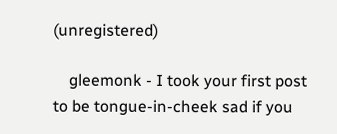(unregistered)

    gleemonk - I took your first post to be tongue-in-cheek sad if you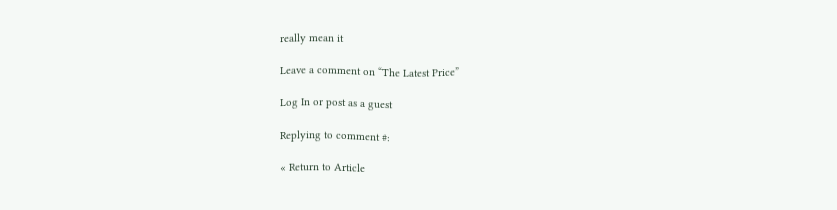really mean it

Leave a comment on “The Latest Price”

Log In or post as a guest

Replying to comment #:

« Return to Article